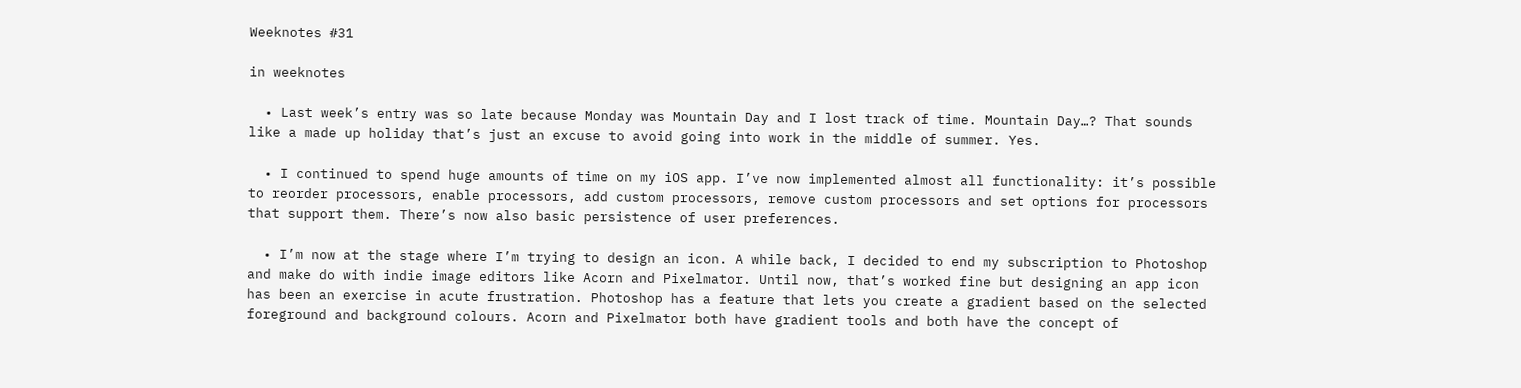Weeknotes #31

in weeknotes

  • Last week’s entry was so late because Monday was Mountain Day and I lost track of time. Mountain Day…? That sounds like a made up holiday that’s just an excuse to avoid going into work in the middle of summer. Yes.

  • I continued to spend huge amounts of time on my iOS app. I’ve now implemented almost all functionality: it’s possible to reorder processors, enable processors, add custom processors, remove custom processors and set options for processors that support them. There’s now also basic persistence of user preferences.

  • I’m now at the stage where I’m trying to design an icon. A while back, I decided to end my subscription to Photoshop and make do with indie image editors like Acorn and Pixelmator. Until now, that’s worked fine but designing an app icon has been an exercise in acute frustration. Photoshop has a feature that lets you create a gradient based on the selected foreground and background colours. Acorn and Pixelmator both have gradient tools and both have the concept of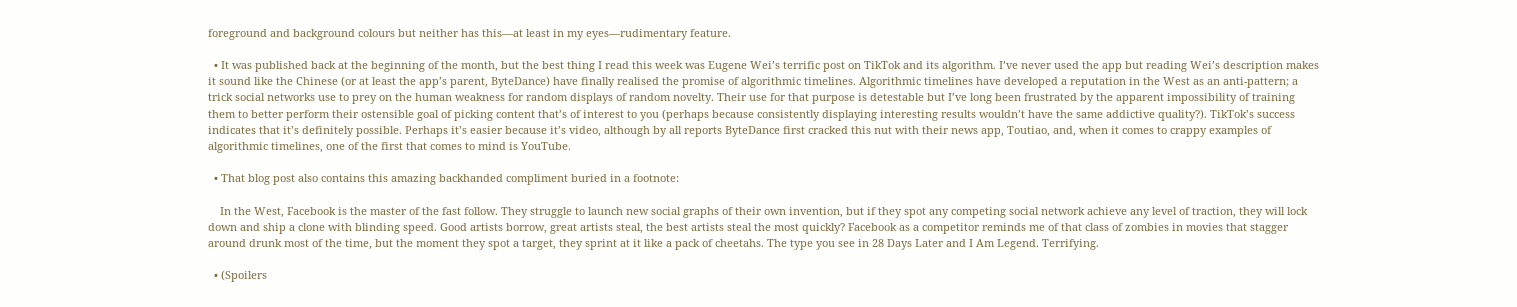foreground and background colours but neither has this—at least in my eyes—rudimentary feature.

  • It was published back at the beginning of the month, but the best thing I read this week was Eugene Wei’s terrific post on TikTok and its algorithm. I’ve never used the app but reading Wei’s description makes it sound like the Chinese (or at least the app’s parent, ByteDance) have finally realised the promise of algorithmic timelines. Algorithmic timelines have developed a reputation in the West as an anti-pattern; a trick social networks use to prey on the human weakness for random displays of random novelty. Their use for that purpose is detestable but I’ve long been frustrated by the apparent impossibility of training them to better perform their ostensible goal of picking content that’s of interest to you (perhaps because consistently displaying interesting results wouldn’t have the same addictive quality?). TikTok’s success indicates that it’s definitely possible. Perhaps it’s easier because it’s video, although by all reports ByteDance first cracked this nut with their news app, Toutiao, and, when it comes to crappy examples of algorithmic timelines, one of the first that comes to mind is YouTube.

  • That blog post also contains this amazing backhanded compliment buried in a footnote:

    In the West, Facebook is the master of the fast follow. They struggle to launch new social graphs of their own invention, but if they spot any competing social network achieve any level of traction, they will lock down and ship a clone with blinding speed. Good artists borrow, great artists steal, the best artists steal the most quickly? Facebook as a competitor reminds me of that class of zombies in movies that stagger around drunk most of the time, but the moment they spot a target, they sprint at it like a pack of cheetahs. The type you see in 28 Days Later and I Am Legend. Terrifying.

  • (Spoilers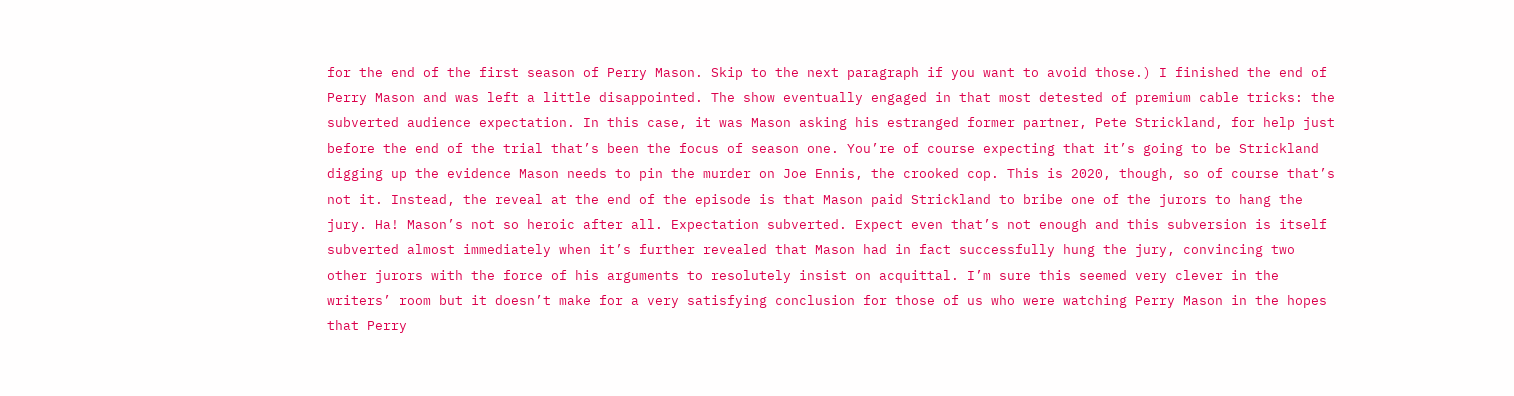for the end of the first season of Perry Mason. Skip to the next paragraph if you want to avoid those.) I finished the end of Perry Mason and was left a little disappointed. The show eventually engaged in that most detested of premium cable tricks: the subverted audience expectation. In this case, it was Mason asking his estranged former partner, Pete Strickland, for help just before the end of the trial that’s been the focus of season one. You’re of course expecting that it’s going to be Strickland digging up the evidence Mason needs to pin the murder on Joe Ennis, the crooked cop. This is 2020, though, so of course that’s not it. Instead, the reveal at the end of the episode is that Mason paid Strickland to bribe one of the jurors to hang the jury. Ha! Mason’s not so heroic after all. Expectation subverted. Expect even that’s not enough and this subversion is itself subverted almost immediately when it’s further revealed that Mason had in fact successfully hung the jury, convincing two other jurors with the force of his arguments to resolutely insist on acquittal. I’m sure this seemed very clever in the writers’ room but it doesn’t make for a very satisfying conclusion for those of us who were watching Perry Mason in the hopes that Perry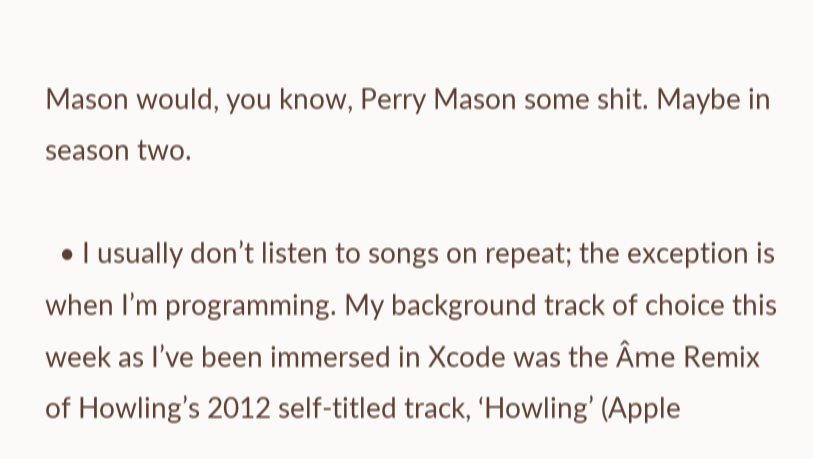Mason would, you know, Perry Mason some shit. Maybe in season two.

  • I usually don’t listen to songs on repeat; the exception is when I’m programming. My background track of choice this week as I’ve been immersed in Xcode was the Âme Remix of Howling’s 2012 self-titled track, ‘Howling’ (Apple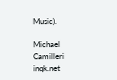Music).

Michael Camilleri inqk.net